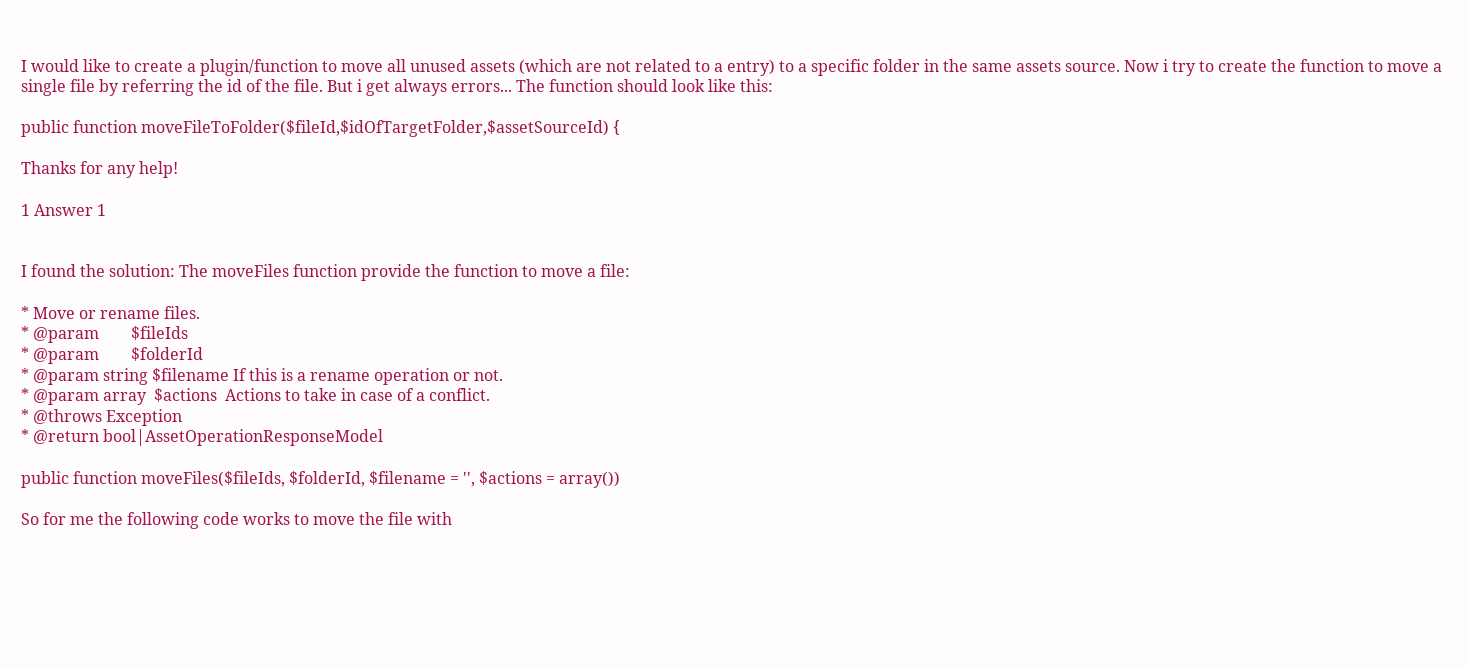I would like to create a plugin/function to move all unused assets (which are not related to a entry) to a specific folder in the same assets source. Now i try to create the function to move a single file by referring the id of the file. But i get always errors... The function should look like this:

public function moveFileToFolder($fileId,$idOfTargetFolder,$assetSourceId) {

Thanks for any help!

1 Answer 1


I found the solution: The moveFiles function provide the function to move a file:

* Move or rename files.
* @param        $fileIds
* @param        $folderId
* @param string $filename If this is a rename operation or not.
* @param array  $actions  Actions to take in case of a conflict.
* @throws Exception
* @return bool|AssetOperationResponseModel

public function moveFiles($fileIds, $folderId, $filename = '', $actions = array())

So for me the following code works to move the file with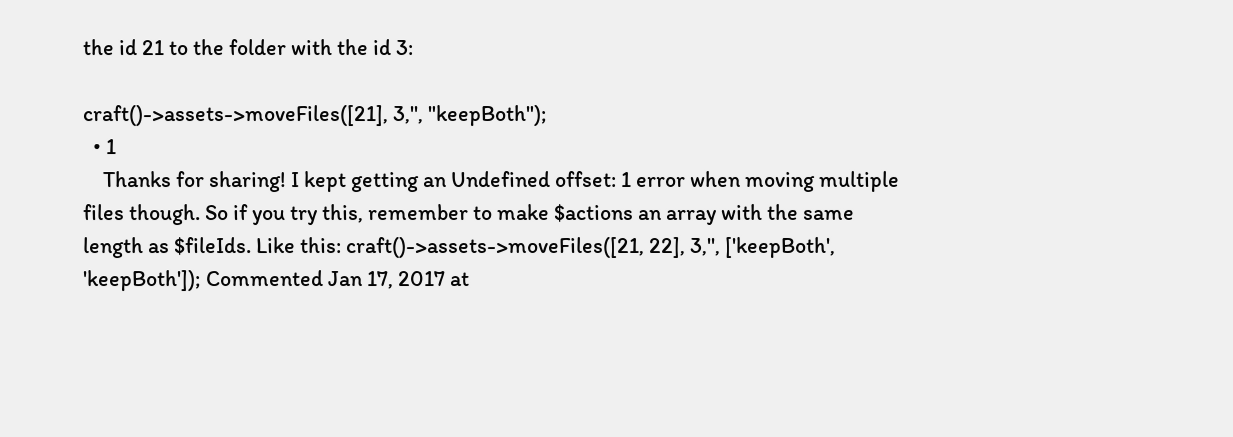the id 21 to the folder with the id 3:

craft()->assets->moveFiles([21], 3,'', "keepBoth");
  • 1
    Thanks for sharing! I kept getting an Undefined offset: 1 error when moving multiple files though. So if you try this, remember to make $actions an array with the same length as $fileIds. Like this: craft()->assets->moveFiles([21, 22], 3,'', ['keepBoth', 'keepBoth']); Commented Jan 17, 2017 at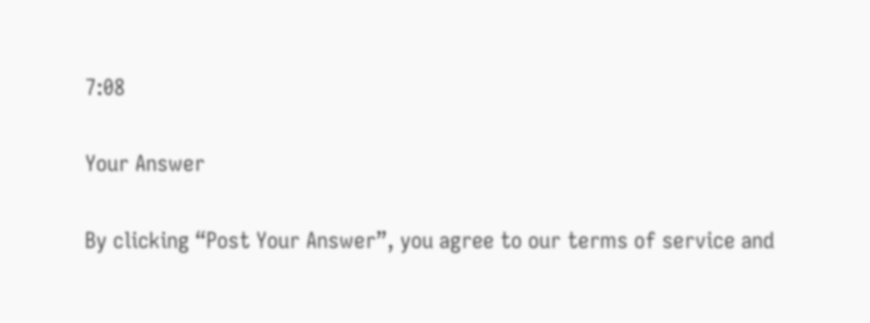7:08

Your Answer

By clicking “Post Your Answer”, you agree to our terms of service and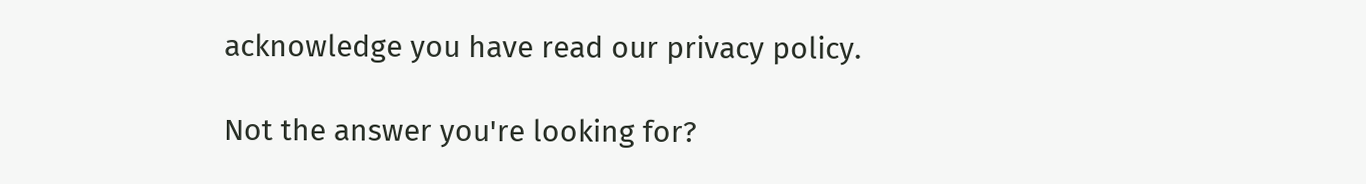acknowledge you have read our privacy policy.

Not the answer you're looking for?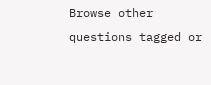Browse other questions tagged or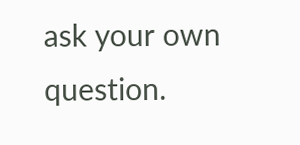ask your own question.